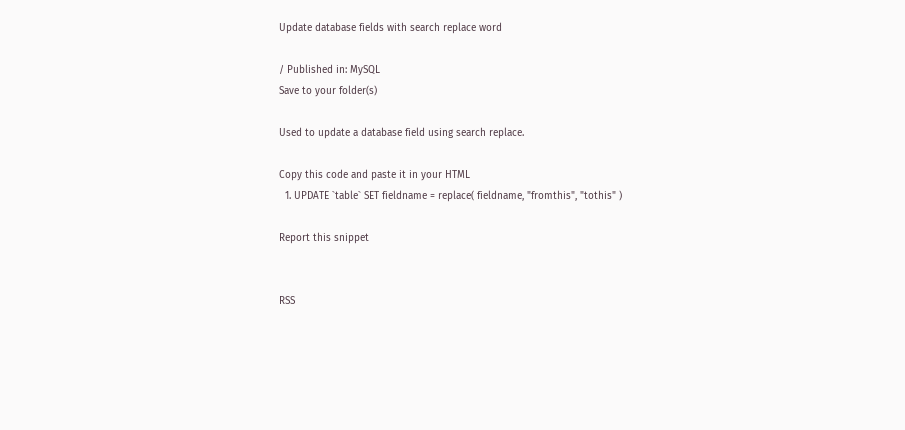Update database fields with search replace word

/ Published in: MySQL
Save to your folder(s)

Used to update a database field using search replace.

Copy this code and paste it in your HTML
  1. UPDATE `table` SET fieldname = replace( fieldname, "fromthis", "tothis" )

Report this snippet


RSS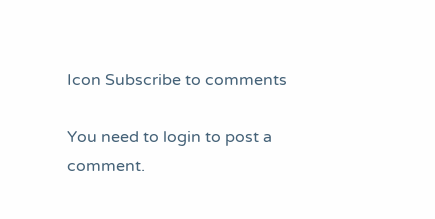Icon Subscribe to comments

You need to login to post a comment.